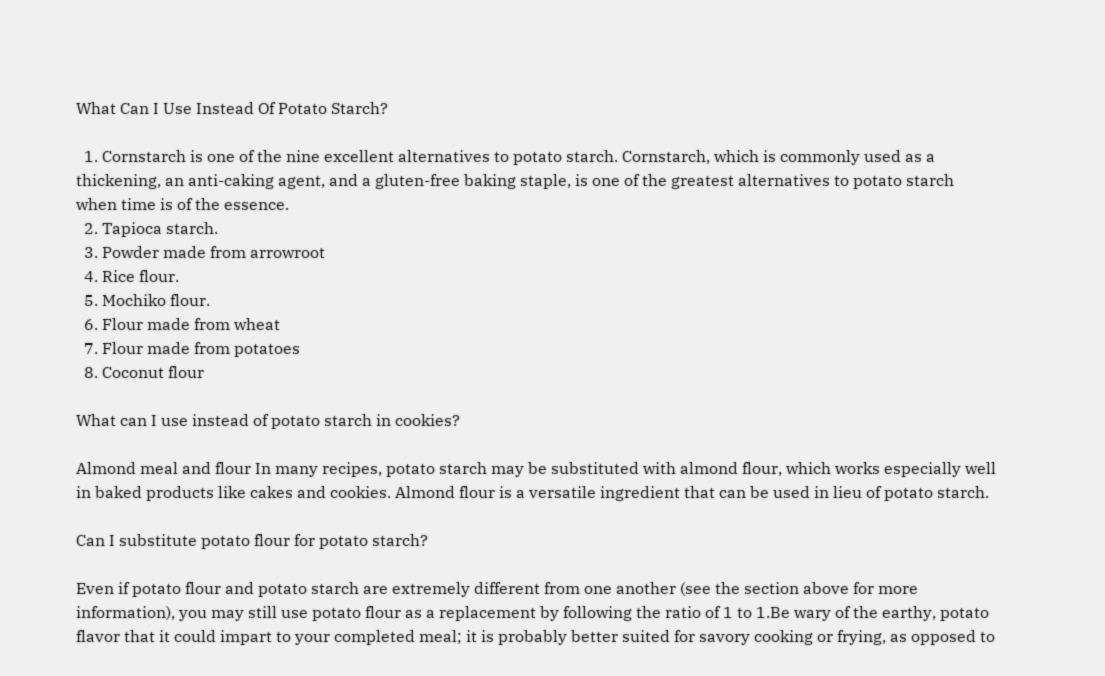What Can I Use Instead Of Potato Starch?

  1. Cornstarch is one of the nine excellent alternatives to potato starch. Cornstarch, which is commonly used as a thickening, an anti-caking agent, and a gluten-free baking staple, is one of the greatest alternatives to potato starch when time is of the essence.
  2. Tapioca starch.
  3. Powder made from arrowroot
  4. Rice flour.
  5. Mochiko flour.
  6. Flour made from wheat
  7. Flour made from potatoes
  8. Coconut flour

What can I use instead of potato starch in cookies?

Almond meal and flour In many recipes, potato starch may be substituted with almond flour, which works especially well in baked products like cakes and cookies. Almond flour is a versatile ingredient that can be used in lieu of potato starch.

Can I substitute potato flour for potato starch?

Even if potato flour and potato starch are extremely different from one another (see the section above for more information), you may still use potato flour as a replacement by following the ratio of 1 to 1.Be wary of the earthy, potato flavor that it could impart to your completed meal; it is probably better suited for savory cooking or frying, as opposed to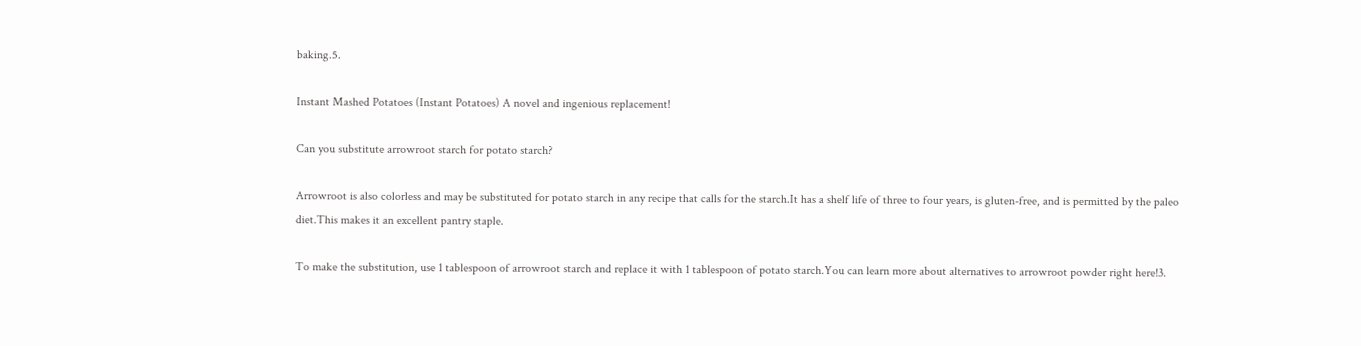baking.5.

Instant Mashed Potatoes (Instant Potatoes) A novel and ingenious replacement!

Can you substitute arrowroot starch for potato starch?

Arrowroot is also colorless and may be substituted for potato starch in any recipe that calls for the starch.It has a shelf life of three to four years, is gluten-free, and is permitted by the paleo diet.This makes it an excellent pantry staple.

To make the substitution, use 1 tablespoon of arrowroot starch and replace it with 1 tablespoon of potato starch.You can learn more about alternatives to arrowroot powder right here!3.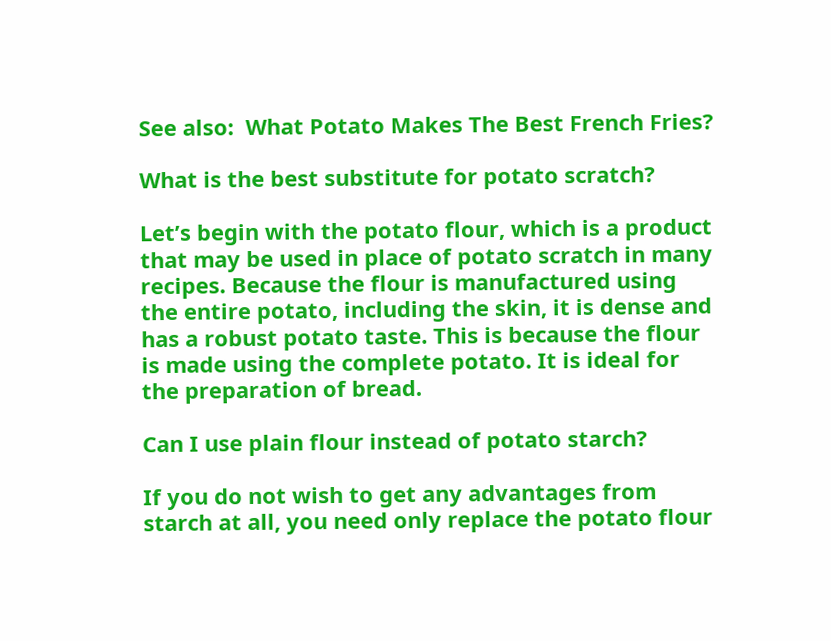See also:  What Potato Makes The Best French Fries?

What is the best substitute for potato scratch?

Let’s begin with the potato flour, which is a product that may be used in place of potato scratch in many recipes. Because the flour is manufactured using the entire potato, including the skin, it is dense and has a robust potato taste. This is because the flour is made using the complete potato. It is ideal for the preparation of bread.

Can I use plain flour instead of potato starch?

If you do not wish to get any advantages from starch at all, you need only replace the potato flour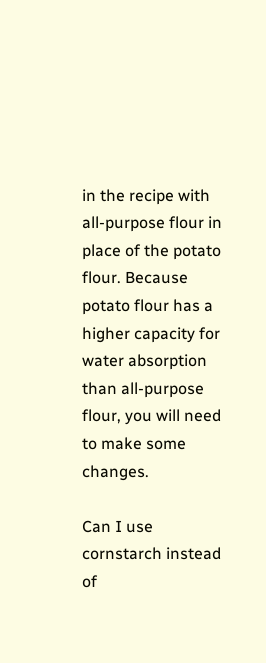in the recipe with all-purpose flour in place of the potato flour. Because potato flour has a higher capacity for water absorption than all-purpose flour, you will need to make some changes.

Can I use cornstarch instead of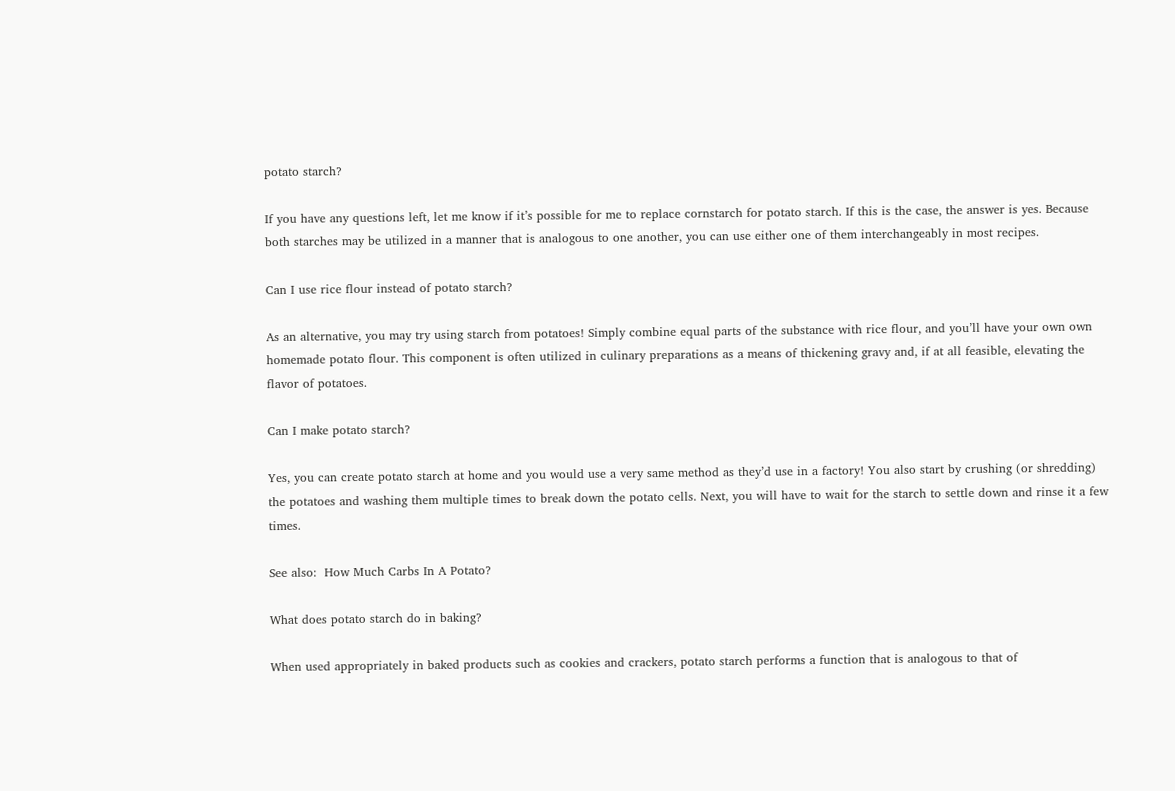potato starch?

If you have any questions left, let me know if it’s possible for me to replace cornstarch for potato starch. If this is the case, the answer is yes. Because both starches may be utilized in a manner that is analogous to one another, you can use either one of them interchangeably in most recipes.

Can I use rice flour instead of potato starch?

As an alternative, you may try using starch from potatoes! Simply combine equal parts of the substance with rice flour, and you’ll have your own own homemade potato flour. This component is often utilized in culinary preparations as a means of thickening gravy and, if at all feasible, elevating the flavor of potatoes.

Can I make potato starch?

Yes, you can create potato starch at home and you would use a very same method as they’d use in a factory! You also start by crushing (or shredding) the potatoes and washing them multiple times to break down the potato cells. Next, you will have to wait for the starch to settle down and rinse it a few times.

See also:  How Much Carbs In A Potato?

What does potato starch do in baking?

When used appropriately in baked products such as cookies and crackers, potato starch performs a function that is analogous to that of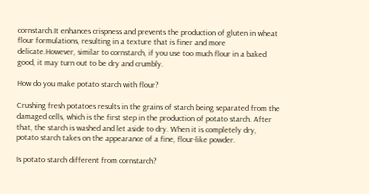cornstarch.It enhances crispness and prevents the production of gluten in wheat flour formulations, resulting in a texture that is finer and more delicate.However, similar to cornstarch, if you use too much flour in a baked good, it may turn out to be dry and crumbly.

How do you make potato starch with flour?

Crushing fresh potatoes results in the grains of starch being separated from the damaged cells, which is the first step in the production of potato starch. After that, the starch is washed and let aside to dry. When it is completely dry, potato starch takes on the appearance of a fine, flour-like powder.

Is potato starch different from cornstarch?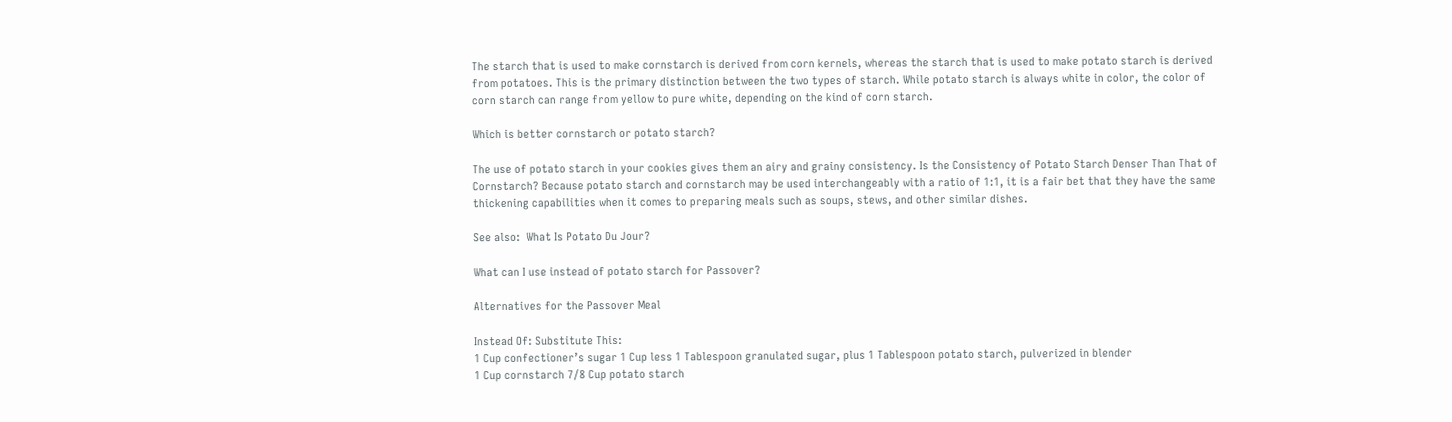The starch that is used to make cornstarch is derived from corn kernels, whereas the starch that is used to make potato starch is derived from potatoes. This is the primary distinction between the two types of starch. While potato starch is always white in color, the color of corn starch can range from yellow to pure white, depending on the kind of corn starch.

Which is better cornstarch or potato starch?

The use of potato starch in your cookies gives them an airy and grainy consistency. Is the Consistency of Potato Starch Denser Than That of Cornstarch? Because potato starch and cornstarch may be used interchangeably with a ratio of 1:1, it is a fair bet that they have the same thickening capabilities when it comes to preparing meals such as soups, stews, and other similar dishes.

See also:  What Is Potato Du Jour?

What can I use instead of potato starch for Passover?

Alternatives for the Passover Meal

Instead Of: Substitute This:
1 Cup confectioner’s sugar 1 Cup less 1 Tablespoon granulated sugar, plus 1 Tablespoon potato starch, pulverized in blender
1 Cup cornstarch 7/8 Cup potato starch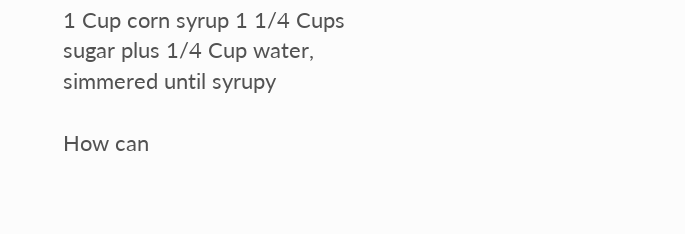1 Cup corn syrup 1 1/4 Cups sugar plus 1/4 Cup water, simmered until syrupy

How can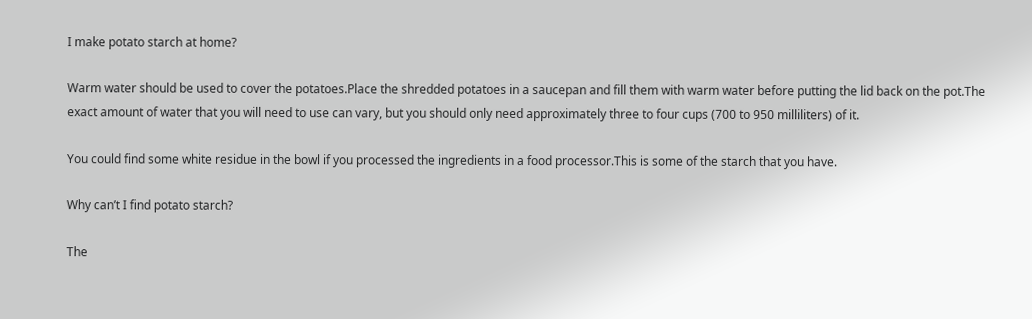I make potato starch at home?

Warm water should be used to cover the potatoes.Place the shredded potatoes in a saucepan and fill them with warm water before putting the lid back on the pot.The exact amount of water that you will need to use can vary, but you should only need approximately three to four cups (700 to 950 milliliters) of it.

You could find some white residue in the bowl if you processed the ingredients in a food processor.This is some of the starch that you have.

Why can’t I find potato starch?

The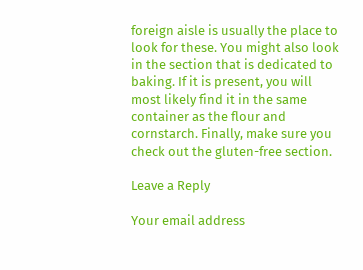foreign aisle is usually the place to look for these. You might also look in the section that is dedicated to baking. If it is present, you will most likely find it in the same container as the flour and cornstarch. Finally, make sure you check out the gluten-free section.

Leave a Reply

Your email address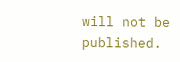will not be published.